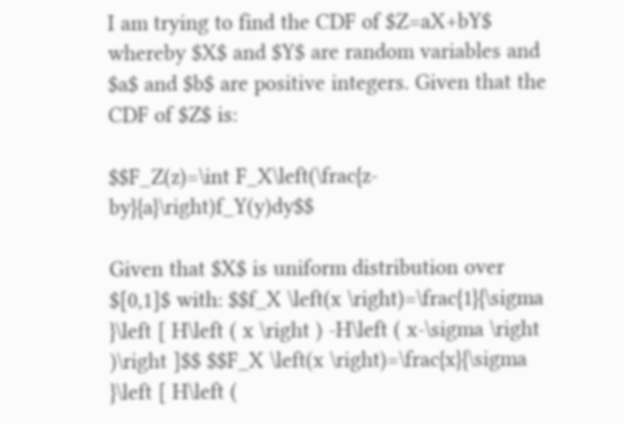I am trying to find the CDF of $Z=aX+bY$ whereby $X$ and $Y$ are random variables and $a$ and $b$ are positive integers. Given that the CDF of $Z$ is:

$$F_Z(z)=\int F_X\left(\frac{z-by}{a}\right)f_Y(y)dy$$

Given that $X$ is uniform distribution over $[0,1]$ with: $$f_X \left(x \right)=\frac{1}{\sigma }\left [ H\left ( x \right ) -H\left ( x-\sigma \right )\right ]$$ $$F_X \left(x \right)=\frac{x}{\sigma }\left [ H\left (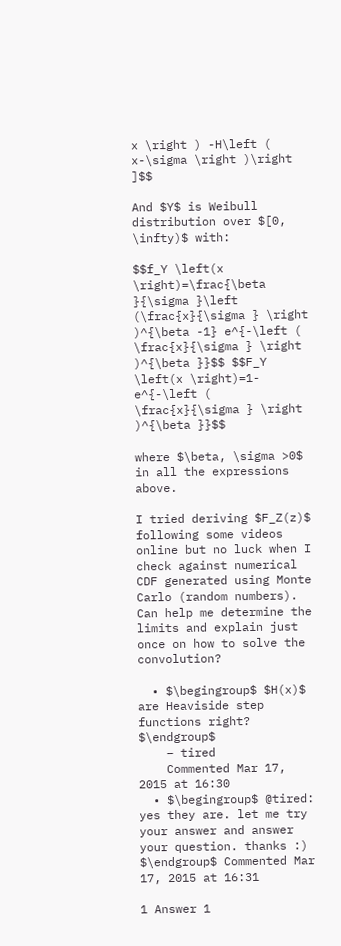x \right ) -H\left ( x-\sigma \right )\right ]$$

And $Y$ is Weibull distribution over $[0, \infty)$ with:

$$f_Y \left(x \right)=\frac{\beta }{\sigma }\left (\frac{x}{\sigma } \right )^{\beta -1} e^{-\left ( \frac{x}{\sigma } \right )^{\beta }}$$ $$F_Y \left(x \right)=1- e^{-\left ( \frac{x}{\sigma } \right )^{\beta }}$$

where $\beta, \sigma >0$ in all the expressions above.

I tried deriving $F_Z(z)$ following some videos online but no luck when I check against numerical CDF generated using Monte Carlo (random numbers). Can help me determine the limits and explain just once on how to solve the convolution?

  • $\begingroup$ $H(x)$ are Heaviside step functions right? $\endgroup$
    – tired
    Commented Mar 17, 2015 at 16:30
  • $\begingroup$ @tired: yes they are. let me try your answer and answer your question. thanks :) $\endgroup$ Commented Mar 17, 2015 at 16:31

1 Answer 1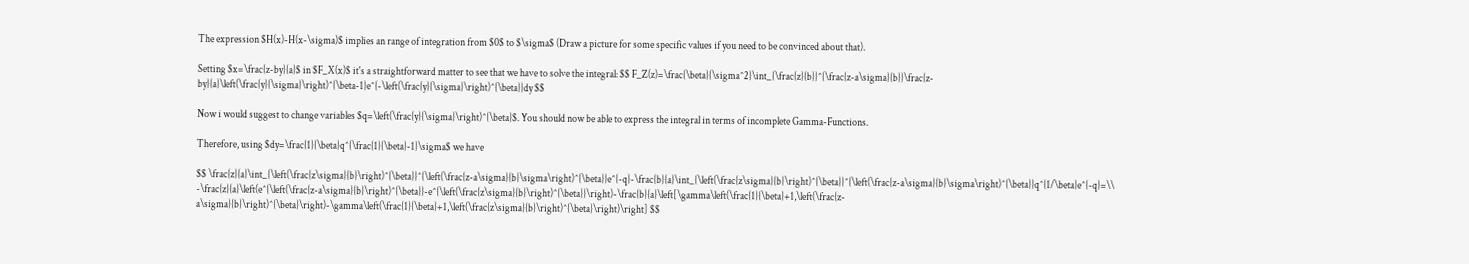The expression $H(x)-H(x-\sigma)$ implies an range of integration from $0$ to $\sigma$ (Draw a picture for some specific values if you need to be convinced about that).

Setting $x=\frac{z-by}{a}$ in $F_X(x)$ it's a straightforward matter to see that we have to solve the integral: $$ F_Z(z)=\frac{\beta}{\sigma^2}\int_{\frac{z}{b}}^{\frac{z-a\sigma}{b}}\frac{z-by}{a}\left(\frac{y}{\sigma}\right)^{\beta-1}e^{-\left(\frac{y}{\sigma}\right)^{\beta}}dy $$

Now i would suggest to change variables $q=\left(\frac{y}{\sigma}\right)^{\beta}$. You should now be able to express the integral in terms of incomplete Gamma-Functions.

Therefore, using $dy=\frac{1}{\beta}q^{\frac{1}{\beta}-1}\sigma$ we have

$$ \frac{z}{a}\int_{\left(\frac{z\sigma}{b}\right)^{\beta}}^{\left(\frac{z-a\sigma}{b}\sigma\right)^{\beta}}e^{-q}-\frac{b}{a}\int_{\left(\frac{z\sigma}{b}\right)^{\beta}}^{\left(\frac{z-a\sigma}{b}\sigma\right)^{\beta}}q^{1/\beta}e^{-q}=\\ -\frac{z}{a}\left(e^{\left(\frac{z-a\sigma}{b}\right)^{\beta}}-e^{\left(\frac{z\sigma}{b}\right)^{\beta}}\right)-\frac{b}{a}\left[\gamma\left(\frac{1}{\beta}+1,\left(\frac{z-a\sigma}{b}\right)^{\beta}\right)-\gamma\left(\frac{1}{\beta}+1,\left(\frac{z\sigma}{b}\right)^{\beta}\right)\right] $$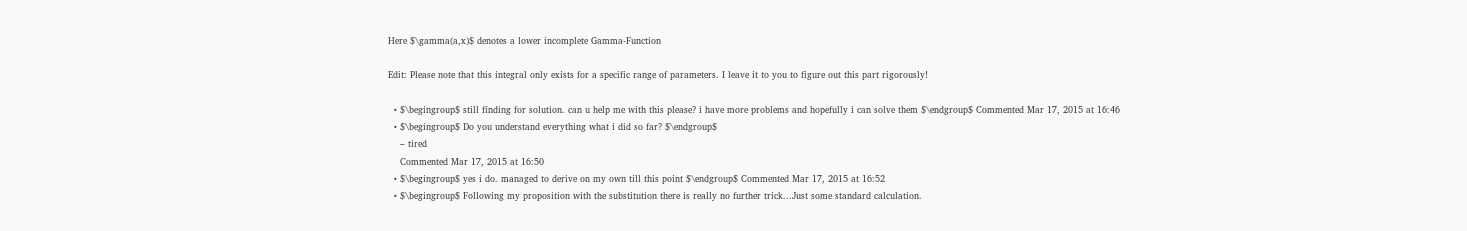Here $\gamma(a,x)$ denotes a lower incomplete Gamma-Function

Edit: Please note that this integral only exists for a specific range of parameters. I leave it to you to figure out this part rigorously!

  • $\begingroup$ still finding for solution. can u help me with this please? i have more problems and hopefully i can solve them $\endgroup$ Commented Mar 17, 2015 at 16:46
  • $\begingroup$ Do you understand everything what i did so far? $\endgroup$
    – tired
    Commented Mar 17, 2015 at 16:50
  • $\begingroup$ yes i do. managed to derive on my own till this point $\endgroup$ Commented Mar 17, 2015 at 16:52
  • $\begingroup$ Following my proposition with the substitution there is really no further trick...Just some standard calculation.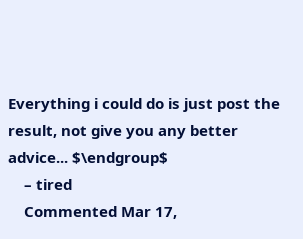Everything i could do is just post the result, not give you any better advice... $\endgroup$
    – tired
    Commented Mar 17,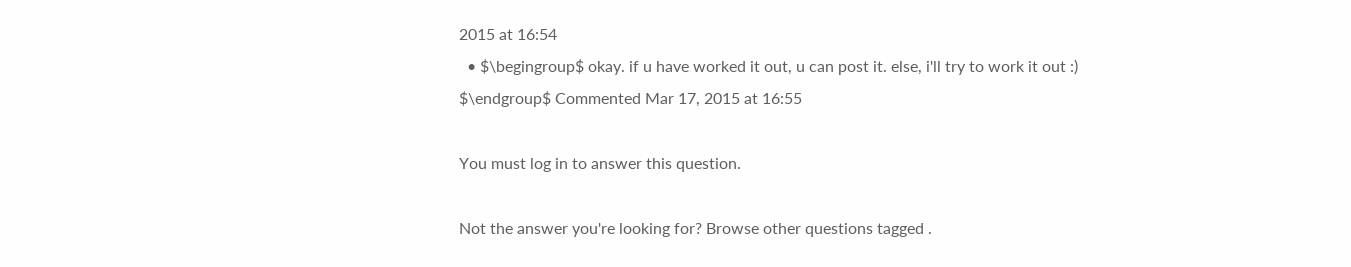2015 at 16:54
  • $\begingroup$ okay. if u have worked it out, u can post it. else, i'll try to work it out :) $\endgroup$ Commented Mar 17, 2015 at 16:55

You must log in to answer this question.

Not the answer you're looking for? Browse other questions tagged .